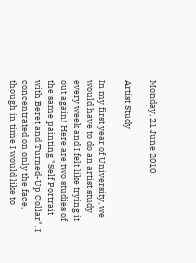Monday, 21 June 2010

Artist Study

In my first year of University, we would have to do an artist study every week and I felt like trying it out again! Here are two studies of the same painting "Self Portrait with Beret and Turned-Up Collar". I concentrated on only the face, though in time I would like to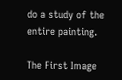do a study of the entire painting.

The First Image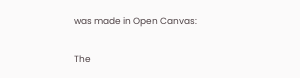was made in Open Canvas:

The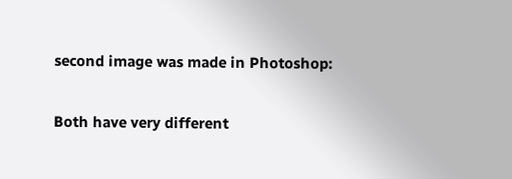second image was made in Photoshop:

Both have very different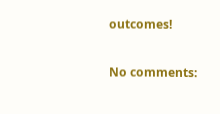outcomes!

No comments: